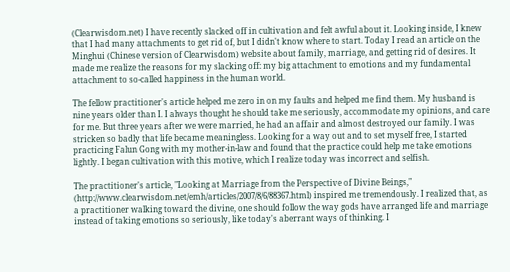(Clearwisdom.net) I have recently slacked off in cultivation and felt awful about it. Looking inside, I knew that I had many attachments to get rid of, but I didn't know where to start. Today I read an article on the Minghui (Chinese version of Clearwisdom) website about family, marriage, and getting rid of desires. It made me realize the reasons for my slacking off: my big attachment to emotions and my fundamental attachment to so-called happiness in the human world.

The fellow practitioner's article helped me zero in on my faults and helped me find them. My husband is nine years older than I. I always thought he should take me seriously, accommodate my opinions, and care for me. But three years after we were married, he had an affair and almost destroyed our family. I was stricken so badly that life became meaningless. Looking for a way out and to set myself free, I started practicing Falun Gong with my mother-in-law and found that the practice could help me take emotions lightly. I began cultivation with this motive, which I realize today was incorrect and selfish.

The practitioner's article, "Looking at Marriage from the Perspective of Divine Beings," (http://www.clearwisdom.net/emh/articles/2007/8/6/88367.html) inspired me tremendously. I realized that, as a practitioner walking toward the divine, one should follow the way gods have arranged life and marriage instead of taking emotions so seriously, like today's aberrant ways of thinking. I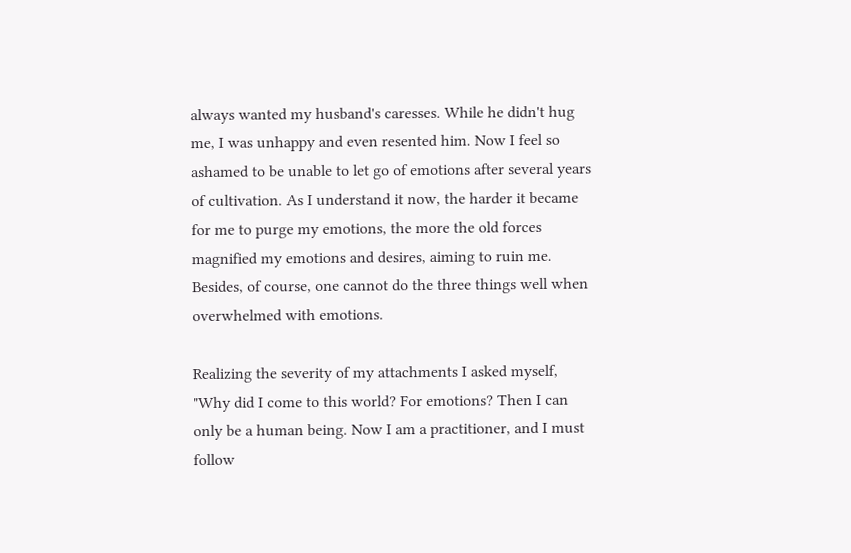always wanted my husband's caresses. While he didn't hug me, I was unhappy and even resented him. Now I feel so ashamed to be unable to let go of emotions after several years of cultivation. As I understand it now, the harder it became for me to purge my emotions, the more the old forces magnified my emotions and desires, aiming to ruin me. Besides, of course, one cannot do the three things well when overwhelmed with emotions.

Realizing the severity of my attachments I asked myself, "Why did I come to this world? For emotions? Then I can only be a human being. Now I am a practitioner, and I must follow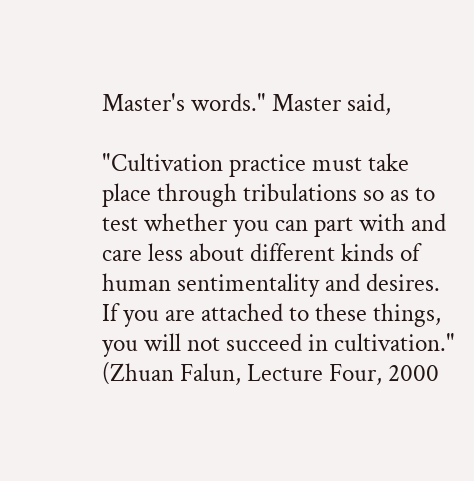Master's words." Master said,

"Cultivation practice must take place through tribulations so as to test whether you can part with and care less about different kinds of human sentimentality and desires. If you are attached to these things, you will not succeed in cultivation." (Zhuan Falun, Lecture Four, 2000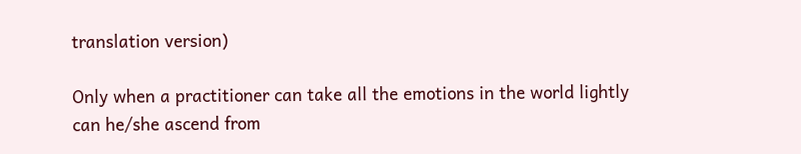translation version)

Only when a practitioner can take all the emotions in the world lightly can he/she ascend from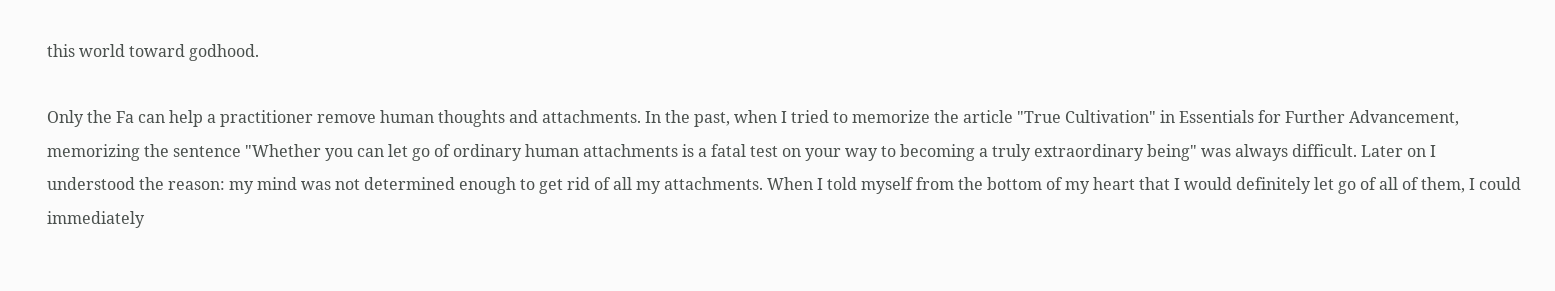this world toward godhood.

Only the Fa can help a practitioner remove human thoughts and attachments. In the past, when I tried to memorize the article "True Cultivation" in Essentials for Further Advancement, memorizing the sentence "Whether you can let go of ordinary human attachments is a fatal test on your way to becoming a truly extraordinary being" was always difficult. Later on I understood the reason: my mind was not determined enough to get rid of all my attachments. When I told myself from the bottom of my heart that I would definitely let go of all of them, I could immediately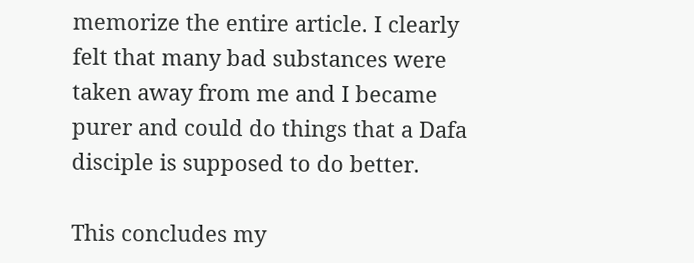memorize the entire article. I clearly felt that many bad substances were taken away from me and I became purer and could do things that a Dafa disciple is supposed to do better.

This concludes my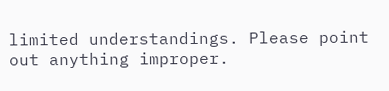limited understandings. Please point out anything improper.